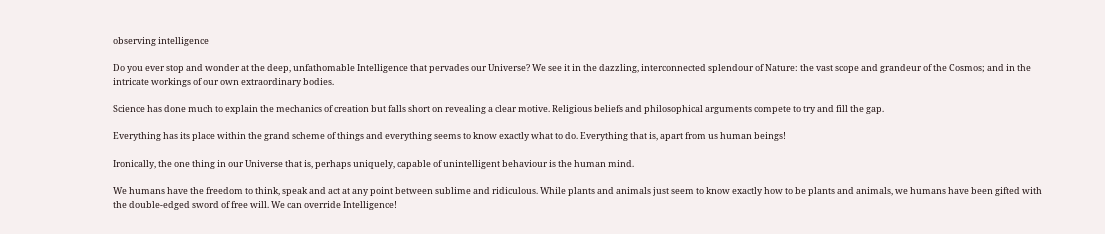observing intelligence

Do you ever stop and wonder at the deep, unfathomable Intelligence that pervades our Universe? We see it in the dazzling, interconnected splendour of Nature: the vast scope and grandeur of the Cosmos; and in the intricate workings of our own extraordinary bodies.

Science has done much to explain the mechanics of creation but falls short on revealing a clear motive. Religious beliefs and philosophical arguments compete to try and fill the gap.

Everything has its place within the grand scheme of things and everything seems to know exactly what to do. Everything that is, apart from us human beings!

Ironically, the one thing in our Universe that is, perhaps uniquely, capable of unintelligent behaviour is the human mind.

We humans have the freedom to think, speak and act at any point between sublime and ridiculous. While plants and animals just seem to know exactly how to be plants and animals, we humans have been gifted with the double-edged sword of free will. We can override Intelligence!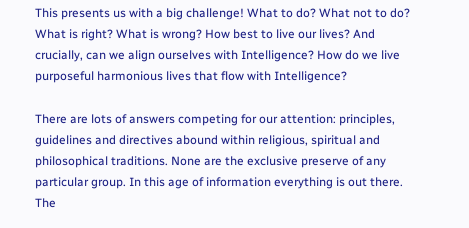This presents us with a big challenge! What to do? What not to do? What is right? What is wrong? How best to live our lives? And crucially, can we align ourselves with Intelligence? How do we live purposeful harmonious lives that flow with Intelligence?

There are lots of answers competing for our attention: principles, guidelines and directives abound within religious, spiritual and philosophical traditions. None are the exclusive preserve of any particular group. In this age of information everything is out there. The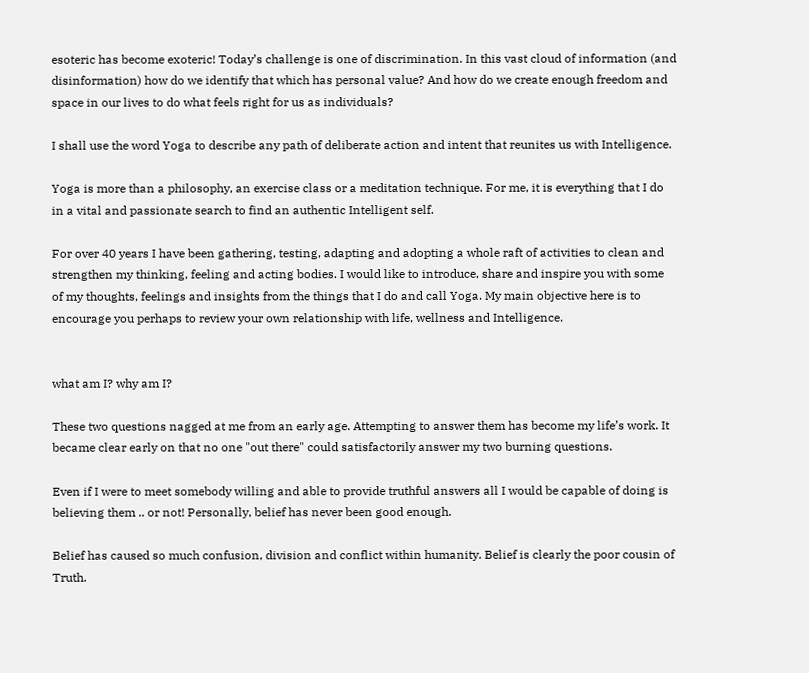esoteric has become exoteric! Today’s challenge is one of discrimination. In this vast cloud of information (and disinformation) how do we identify that which has personal value? And how do we create enough freedom and space in our lives to do what feels right for us as individuals?

I shall use the word Yoga to describe any path of deliberate action and intent that reunites us with Intelligence.

Yoga is more than a philosophy, an exercise class or a meditation technique. For me, it is everything that I do in a vital and passionate search to find an authentic Intelligent self.

For over 40 years I have been gathering, testing, adapting and adopting a whole raft of activities to clean and strengthen my thinking, feeling and acting bodies. I would like to introduce, share and inspire you with some of my thoughts, feelings and insights from the things that I do and call Yoga. My main objective here is to encourage you perhaps to review your own relationship with life, wellness and Intelligence.


what am I? why am I?

These two questions nagged at me from an early age. Attempting to answer them has become my life’s work. It became clear early on that no one "out there" could satisfactorily answer my two burning questions.

Even if I were to meet somebody willing and able to provide truthful answers all I would be capable of doing is believing them .. or not! Personally, belief has never been good enough.

Belief has caused so much confusion, division and conflict within humanity. Belief is clearly the poor cousin of Truth.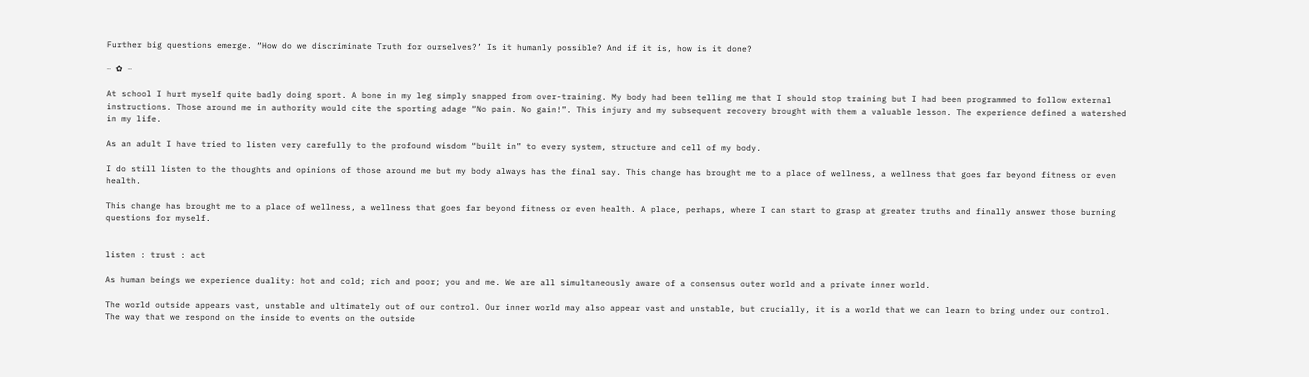Further big questions emerge. “How do we discriminate Truth for ourselves?’ Is it humanly possible? And if it is, how is it done?

‧‧ ✿ ‧‧

At school I hurt myself quite badly doing sport. A bone in my leg simply snapped from over-training. My body had been telling me that I should stop training but I had been programmed to follow external instructions. Those around me in authority would cite the sporting adage “No pain. No gain!”. This injury and my subsequent recovery brought with them a valuable lesson. The experience defined a watershed in my life.

As an adult I have tried to listen very carefully to the profound wisdom “built in” to every system, structure and cell of my body.

I do still listen to the thoughts and opinions of those around me but my body always has the final say. This change has brought me to a place of wellness, a wellness that goes far beyond fitness or even health.

This change has brought me to a place of wellness, a wellness that goes far beyond fitness or even health. A place, perhaps, where I can start to grasp at greater truths and finally answer those burning questions for myself.


listen : trust : act

As human beings we experience duality: hot and cold; rich and poor; you and me. We are all simultaneously aware of a consensus outer world and a private inner world.

The world outside appears vast, unstable and ultimately out of our control. Our inner world may also appear vast and unstable, but crucially, it is a world that we can learn to bring under our control. The way that we respond on the inside to events on the outside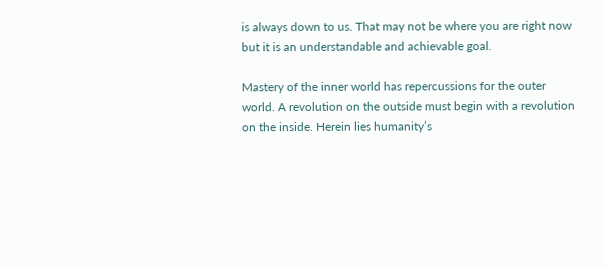is always down to us. That may not be where you are right now but it is an understandable and achievable goal.

Mastery of the inner world has repercussions for the outer world. A revolution on the outside must begin with a revolution on the inside. Herein lies humanity’s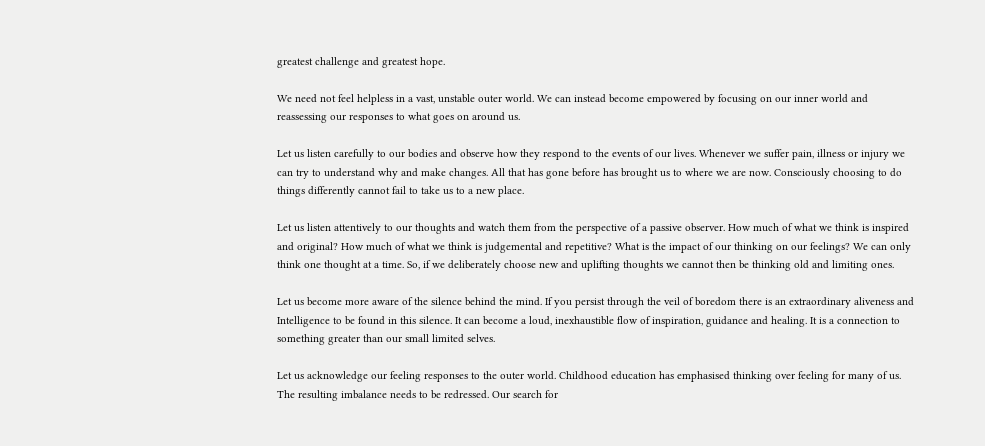greatest challenge and greatest hope.

We need not feel helpless in a vast, unstable outer world. We can instead become empowered by focusing on our inner world and reassessing our responses to what goes on around us.

Let us listen carefully to our bodies and observe how they respond to the events of our lives. Whenever we suffer pain, illness or injury we can try to understand why and make changes. All that has gone before has brought us to where we are now. Consciously choosing to do things differently cannot fail to take us to a new place.

Let us listen attentively to our thoughts and watch them from the perspective of a passive observer. How much of what we think is inspired and original? How much of what we think is judgemental and repetitive? What is the impact of our thinking on our feelings? We can only think one thought at a time. So, if we deliberately choose new and uplifting thoughts we cannot then be thinking old and limiting ones.

Let us become more aware of the silence behind the mind. If you persist through the veil of boredom there is an extraordinary aliveness and Intelligence to be found in this silence. It can become a loud, inexhaustible flow of inspiration, guidance and healing. It is a connection to something greater than our small limited selves.

Let us acknowledge our feeling responses to the outer world. Childhood education has emphasised thinking over feeling for many of us. The resulting imbalance needs to be redressed. Our search for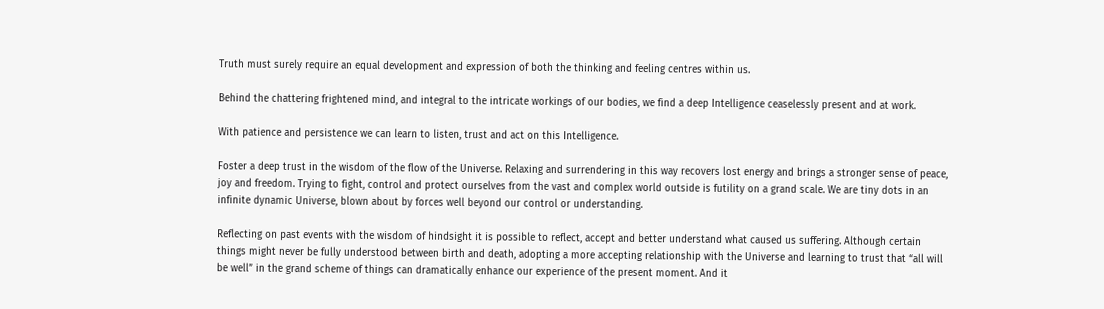Truth must surely require an equal development and expression of both the thinking and feeling centres within us.

Behind the chattering frightened mind, and integral to the intricate workings of our bodies, we find a deep Intelligence ceaselessly present and at work.

With patience and persistence we can learn to listen, trust and act on this Intelligence.

Foster a deep trust in the wisdom of the flow of the Universe. Relaxing and surrendering in this way recovers lost energy and brings a stronger sense of peace, joy and freedom. Trying to fight, control and protect ourselves from the vast and complex world outside is futility on a grand scale. We are tiny dots in an infinite dynamic Universe, blown about by forces well beyond our control or understanding.

Reflecting on past events with the wisdom of hindsight it is possible to reflect, accept and better understand what caused us suffering. Although certain things might never be fully understood between birth and death, adopting a more accepting relationship with the Universe and learning to trust that “all will be well” in the grand scheme of things can dramatically enhance our experience of the present moment. And it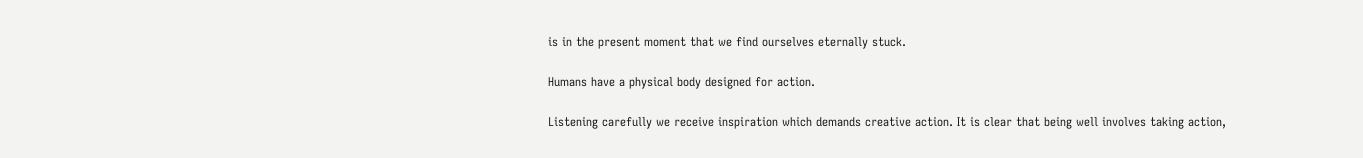is in the present moment that we find ourselves eternally stuck.

Humans have a physical body designed for action.

Listening carefully we receive inspiration which demands creative action. It is clear that being well involves taking action,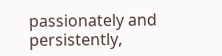passionately and persistently,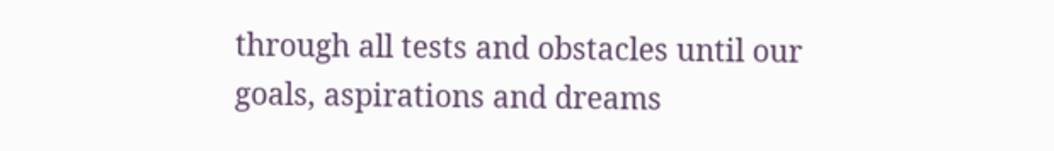through all tests and obstacles until our goals, aspirations and dreams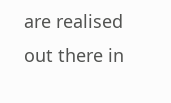are realised out there in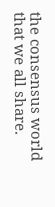the consensus world that we all share.